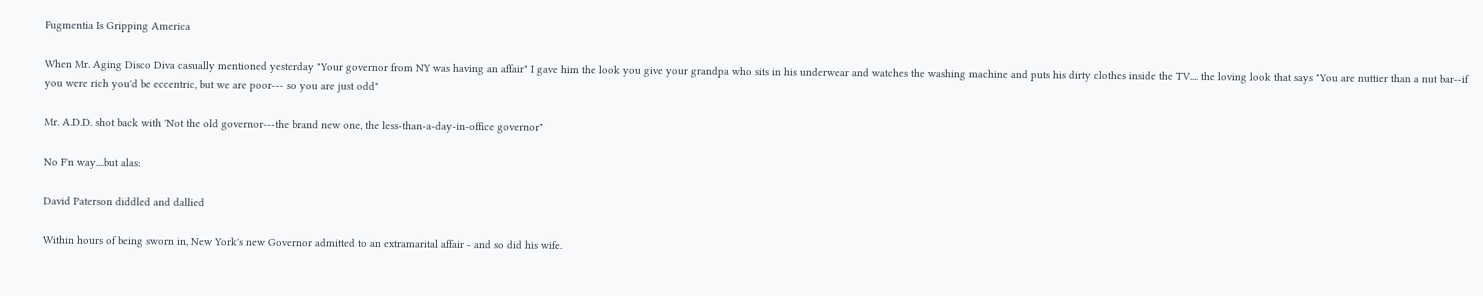Fugmentia Is Gripping America

When Mr. Aging Disco Diva casually mentioned yesterday "Your governor from NY was having an affair" I gave him the look you give your grandpa who sits in his underwear and watches the washing machine and puts his dirty clothes inside the TV.... the loving look that says "You are nuttier than a nut bar--if you were rich you'd be eccentric, but we are poor--- so you are just odd"

Mr. A.D.D. shot back with 'Not the old governor---the brand new one, the less-than-a-day-in-office governor"

No F'n way....but alas:

David Paterson diddled and dallied

Within hours of being sworn in, New York's new Governor admitted to an extramarital affair - and so did his wife.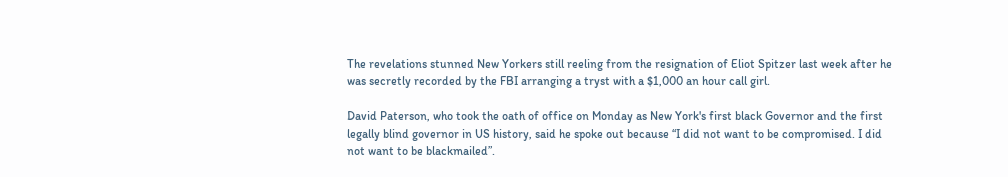The revelations stunned New Yorkers still reeling from the resignation of Eliot Spitzer last week after he was secretly recorded by the FBI arranging a tryst with a $1,000 an hour call girl.

David Paterson, who took the oath of office on Monday as New York's first black Governor and the first legally blind governor in US history, said he spoke out because “I did not want to be compromised. I did not want to be blackmailed”.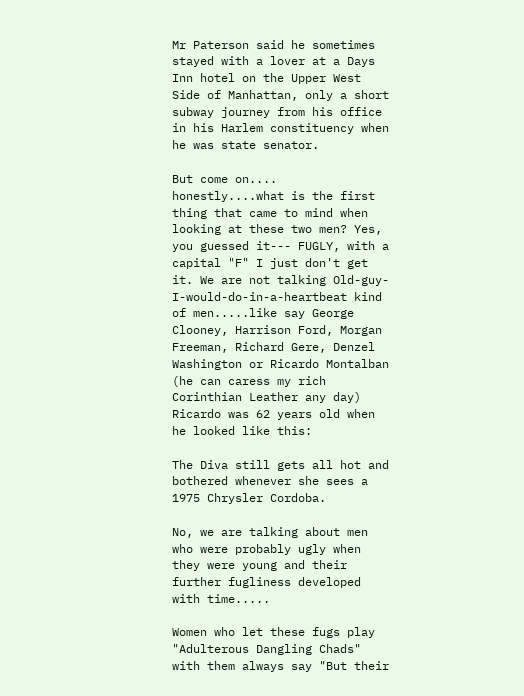Mr Paterson said he sometimes stayed with a lover at a Days Inn hotel on the Upper West Side of Manhattan, only a short subway journey from his office in his Harlem constituency when he was state senator.

But come on.... honestly....what is the first thing that came to mind when looking at these two men? Yes, you guessed it--- FUGLY, with a capital "F" I just don't get it. We are not talking Old-guy-I-would-do-in-a-heartbeat kind of men.....like say George Clooney, Harrison Ford, Morgan Freeman, Richard Gere, Denzel Washington or Ricardo Montalban (he can caress my rich Corinthian Leather any day) Ricardo was 62 years old when he looked like this:

The Diva still gets all hot and bothered whenever she sees a 1975 Chrysler Cordoba.

No, we are talking about men who were probably ugly when they were young and their further fugliness developed with time.....

Women who let these fugs play "Adulterous Dangling Chads" with them always say "But their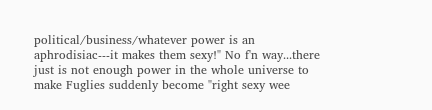political/business/whatever power is an aphrodisiac---it makes them sexy!" No f'n way...there just is not enough power in the whole universe to make Fuglies suddenly become "right sexy wee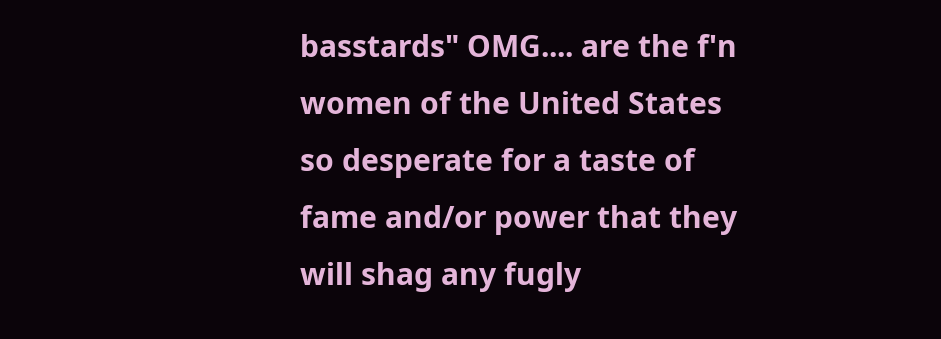basstards" OMG.... are the f'n women of the United States so desperate for a taste of fame and/or power that they will shag any fugly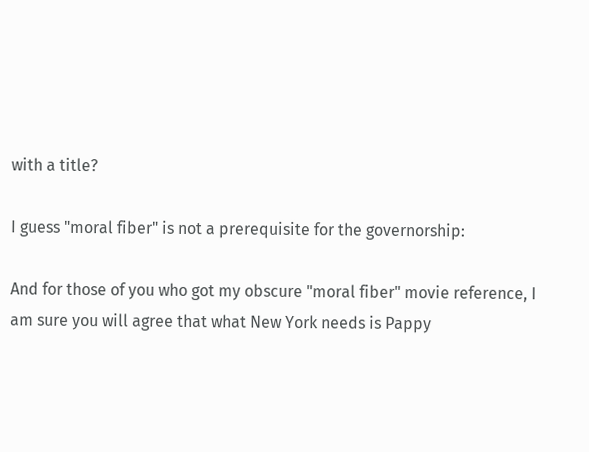with a title?

I guess "moral fiber" is not a prerequisite for the governorship:

And for those of you who got my obscure "moral fiber" movie reference, I am sure you will agree that what New York needs is Pappy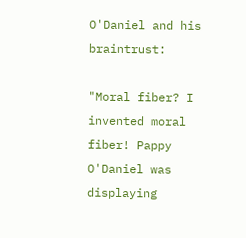O'Daniel and his braintrust:

"Moral fiber? I invented moral fiber! Pappy O'Daniel was displaying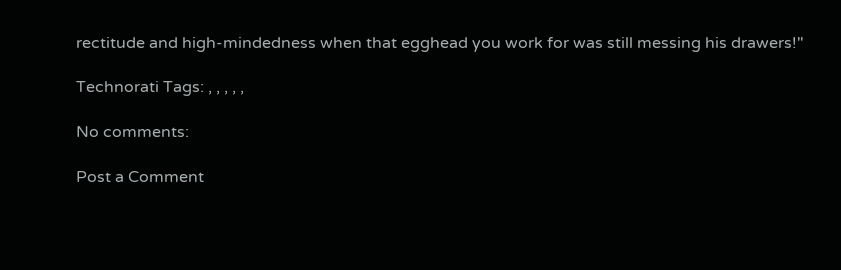rectitude and high-mindedness when that egghead you work for was still messing his drawers!"

Technorati Tags: , , , , ,

No comments:

Post a Comment